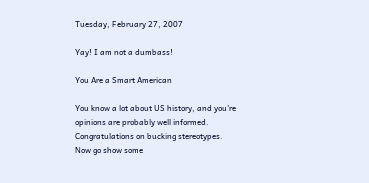Tuesday, February 27, 2007

Yay! I am not a dumbass!

You Are a Smart American

You know a lot about US history, and you're opinions are probably well informed.
Congratulations on bucking stereotypes. Now go show some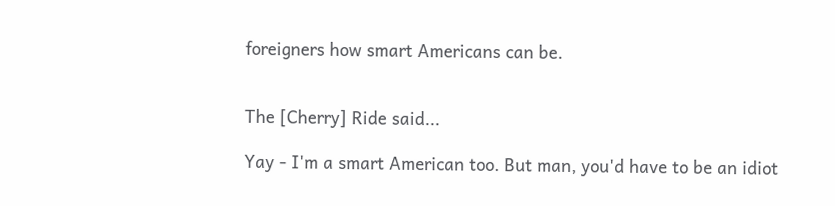foreigners how smart Americans can be.


The [Cherry] Ride said...

Yay - I'm a smart American too. But man, you'd have to be an idiot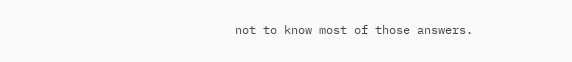not to know most of those answers.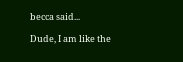becca said...

Dude, I am like the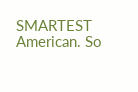SMARTEST American. So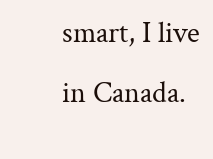smart, I live in Canada.